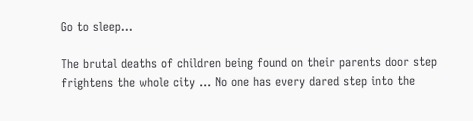Go to sleep...

The brutal deaths of children being found on their parents door step frightens the whole city ... No one has every dared step into the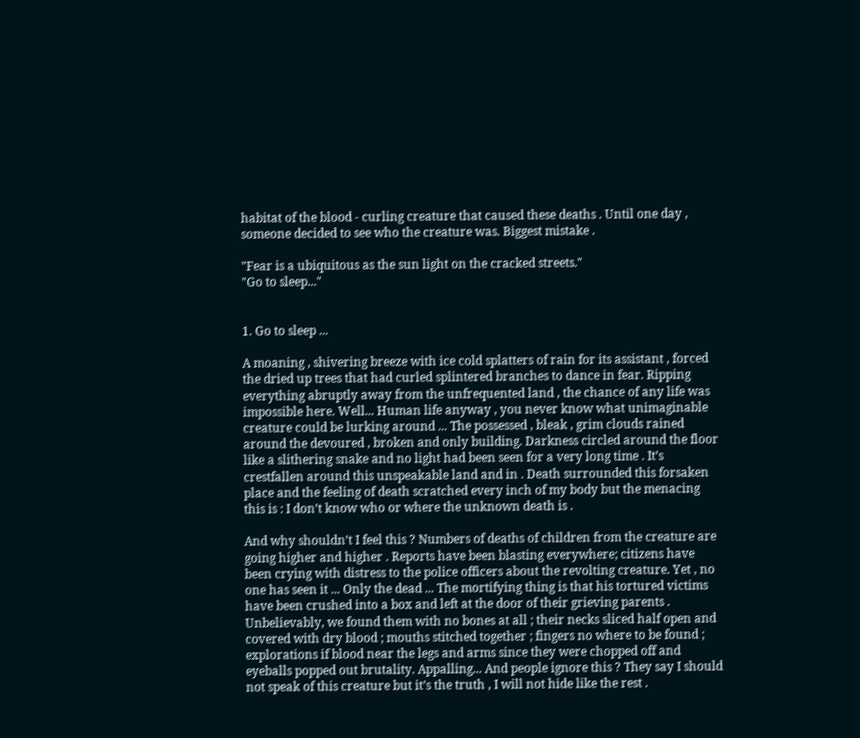habitat of the blood - curling creature that caused these deaths . Until one day , someone decided to see who the creature was. Biggest mistake .

"Fear is a ubiquitous as the sun light on the cracked streets."
"Go to sleep..."


1. Go to sleep ...

A moaning , shivering breeze with ice cold splatters of rain for its assistant , forced the dried up trees that had curled splintered branches to dance in fear. Ripping everything abruptly away from the unfrequented land , the chance of any life was impossible here. Well... Human life anyway , you never know what unimaginable creature could be lurking around ... The possessed , bleak , grim clouds rained around the devoured , broken and only building. Darkness circled around the floor like a slithering snake and no light had been seen for a very long time . It’s crestfallen around this unspeakable land and in . Death surrounded this forsaken place and the feeling of death scratched every inch of my body but the menacing this is : I don’t know who or where the unknown death is .

And why shouldn’t I feel this ? Numbers of deaths of children from the creature are going higher and higher . Reports have been blasting everywhere; citizens have been crying with distress to the police officers about the revolting creature. Yet , no one has seen it ... Only the dead ... The mortifying thing is that his tortured victims have been crushed into a box and left at the door of their grieving parents . Unbelievably, we found them with no bones at all ; their necks sliced half open and covered with dry blood ; mouths stitched together ; fingers no where to be found ; explorations if blood near the legs and arms since they were chopped off and eyeballs popped out brutality. Appalling... And people ignore this ? They say I should not speak of this creature but it’s the truth , I will not hide like the rest .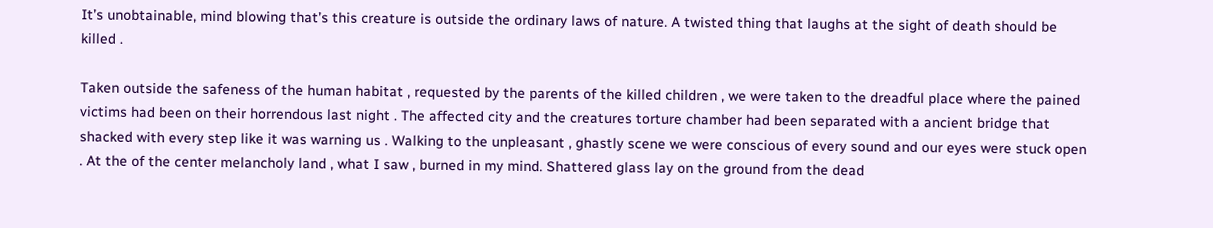It’s unobtainable, mind blowing that’s this creature is outside the ordinary laws of nature. A twisted thing that laughs at the sight of death should be killed .

Taken outside the safeness of the human habitat , requested by the parents of the killed children , we were taken to the dreadful place where the pained victims had been on their horrendous last night . The affected city and the creatures torture chamber had been separated with a ancient bridge that shacked with every step like it was warning us . Walking to the unpleasant , ghastly scene we were conscious of every sound and our eyes were stuck open . At the of the center melancholy land , what I saw , burned in my mind. Shattered glass lay on the ground from the dead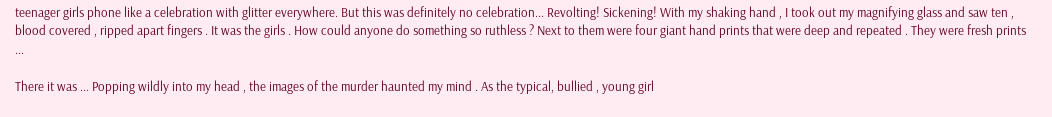teenager girls phone like a celebration with glitter everywhere. But this was definitely no celebration... Revolting! Sickening! With my shaking hand , I took out my magnifying glass and saw ten , blood covered , ripped apart fingers . It was the girls . How could anyone do something so ruthless ? Next to them were four giant hand prints that were deep and repeated . They were fresh prints ...

There it was ... Popping wildly into my head , the images of the murder haunted my mind . As the typical, bullied , young girl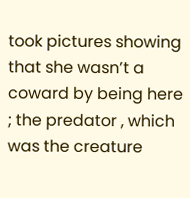took pictures showing that she wasn’t a coward by being here ; the predator , which was the creature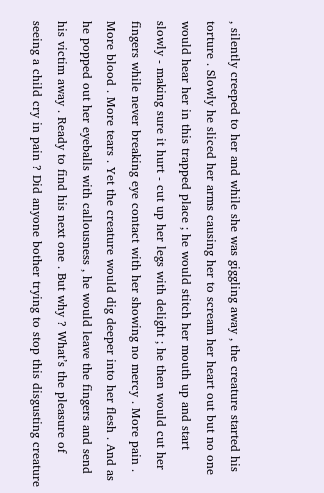, silently creeped to her and while she was giggling away , the creature started his torture . Slowly he sliced her arms causing her to scream her heart out but no one would hear her in this trapped place ; he would stitch her mouth up and start slowly - making sure it hurt - cut up her legs with delight ; he then would cut her fingers while never breaking eye contact with her showing no mercy . More pain . More blood . More tears . Yet the creature would dig deeper into her flesh . And as he popped out her eyeballs with callousness , he would leave the fingers and send his victim away . Ready to find his next one . But why ? What’s the pleasure of seeing a child cry in pain ? Did anyone bother trying to stop this disgusting creature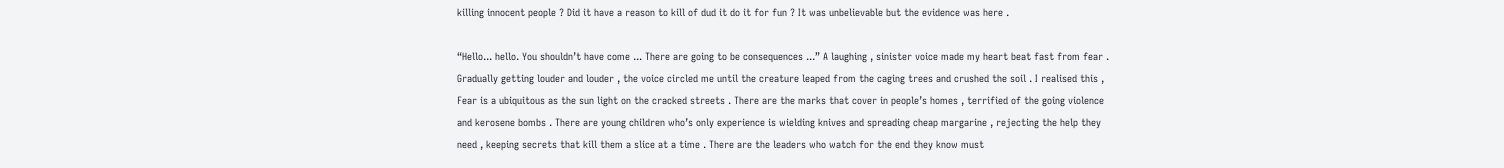killing innocent people ? Did it have a reason to kill of dud it do it for fun ? It was unbelievable but the evidence was here .

“Hello... hello. You shouldn’t have come ... There are going to be consequences ...” A laughing , sinister voice made my heart beat fast from fear . Gradually getting louder and louder , the voice circled me until the creature leaped from the caging trees and crushed the soil . I realised this , Fear is a ubiquitous as the sun light on the cracked streets . There are the marks that cover in people’s homes , terrified of the going violence and kerosene bombs . There are young children who’s only experience is wielding knives and spreading cheap margarine , rejecting the help they need , keeping secrets that kill them a slice at a time . There are the leaders who watch for the end they know must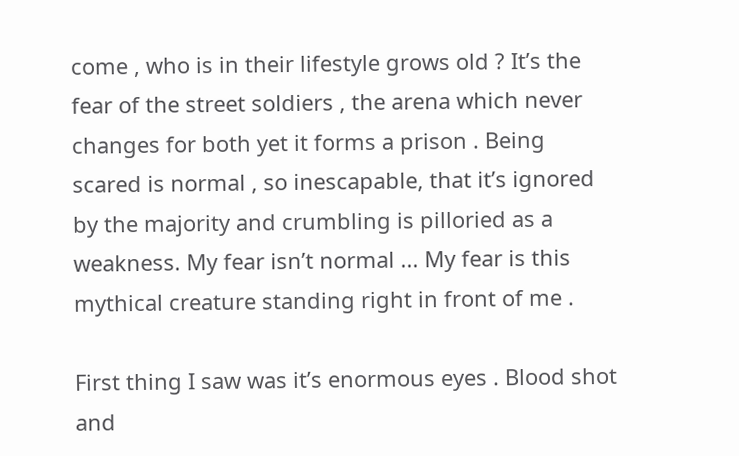come , who is in their lifestyle grows old ? It’s the fear of the street soldiers , the arena which never changes for both yet it forms a prison . Being scared is normal , so inescapable, that it’s ignored by the majority and crumbling is pilloried as a weakness. My fear isn’t normal ... My fear is this mythical creature standing right in front of me .

First thing I saw was it’s enormous eyes . Blood shot and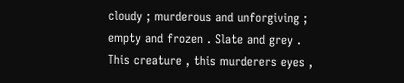cloudy ; murderous and unforgiving ; empty and frozen . Slate and grey . This creature , this murderers eyes ,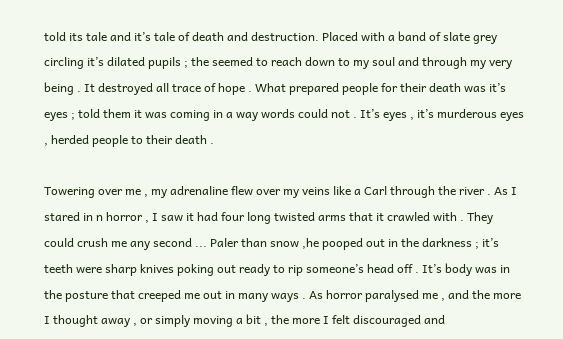told its tale and it’s tale of death and destruction. Placed with a band of slate grey circling it’s dilated pupils ; the seemed to reach down to my soul and through my very being . It destroyed all trace of hope . What prepared people for their death was it’s eyes ; told them it was coming in a way words could not . It’s eyes , it’s murderous eyes , herded people to their death .

Towering over me , my adrenaline flew over my veins like a Carl through the river . As I stared in n horror , I saw it had four long twisted arms that it crawled with . They could crush me any second ... Paler than snow ,he pooped out in the darkness ; it’s teeth were sharp knives poking out ready to rip someone’s head off . It’s body was in the posture that creeped me out in many ways . As horror paralysed me , and the more I thought away , or simply moving a bit , the more I felt discouraged and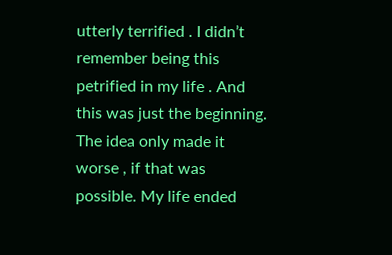utterly terrified . I didn’t remember being this petrified in my life . And this was just the beginning. The idea only made it worse , if that was possible. My life ended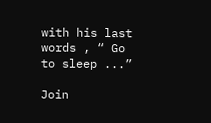with his last words , “ Go to sleep ...”

Join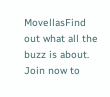MovellasFind out what all the buzz is about. Join now to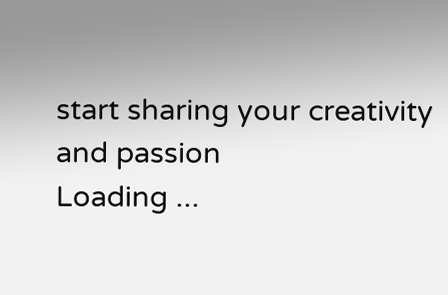start sharing your creativity and passion
Loading ...